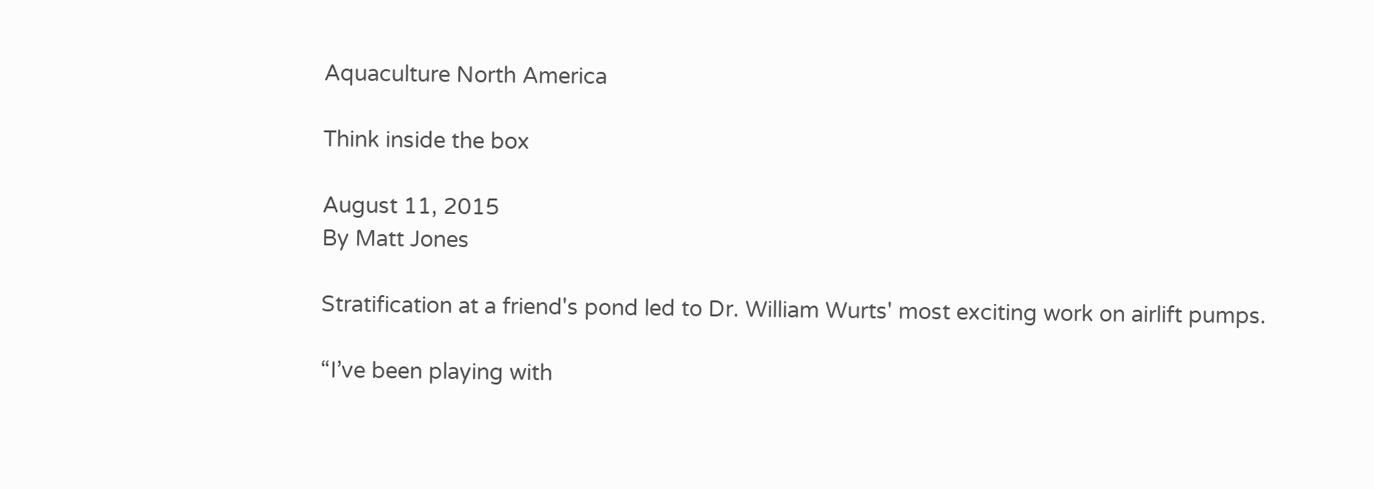Aquaculture North America

Think inside the box

August 11, 2015
By Matt Jones

Stratification at a friend's pond led to Dr. William Wurts' most exciting work on airlift pumps.

“I’ve been playing with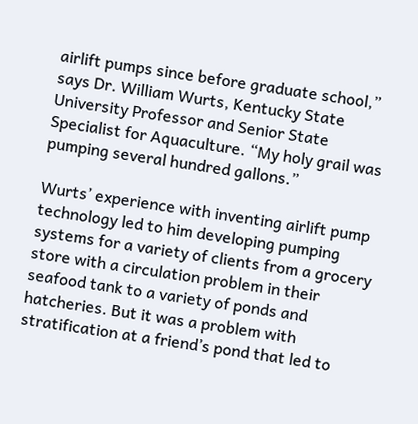airlift pumps since before graduate school,” says Dr. William Wurts, Kentucky State University Professor and Senior State Specialist for Aquaculture. “My holy grail was pumping several hundred gallons.”

Wurts’ experience with inventing airlift pump technology led to him developing pumping systems for a variety of clients from a grocery store with a circulation problem in their seafood tank to a variety of ponds and hatcheries. But it was a problem with stratification at a friend’s pond that led to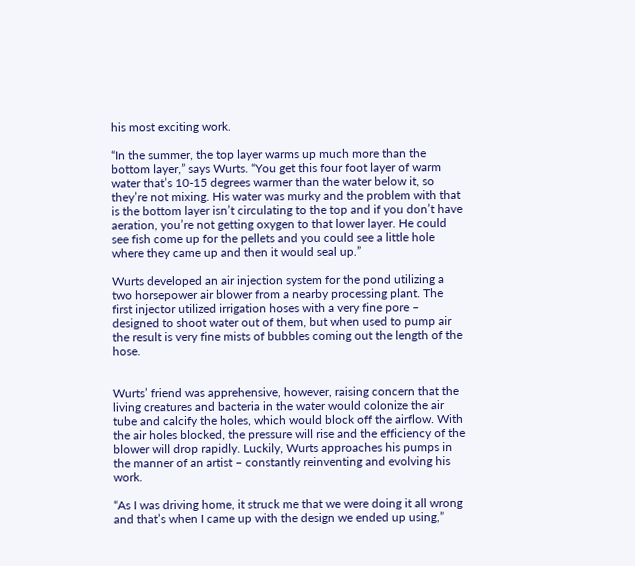his most exciting work.

“In the summer, the top layer warms up much more than the bottom layer,” says Wurts. “You get this four foot layer of warm water that’s 10-15 degrees warmer than the water below it, so they’re not mixing. His water was murky and the problem with that is the bottom layer isn’t circulating to the top and if you don’t have aeration, you’re not getting oxygen to that lower layer. He could see fish come up for the pellets and you could see a little hole where they came up and then it would seal up.”

Wurts developed an air injection system for the pond utilizing a two horsepower air blower from a nearby processing plant. The first injector utilized irrigation hoses with a very fine pore – designed to shoot water out of them, but when used to pump air the result is very fine mists of bubbles coming out the length of the hose.


Wurts’ friend was apprehensive, however, raising concern that the living creatures and bacteria in the water would colonize the air tube and calcify the holes, which would block off the airflow. With the air holes blocked, the pressure will rise and the efficiency of the blower will drop rapidly. Luckily, Wurts approaches his pumps in the manner of an artist – constantly reinventing and evolving his work.

“As I was driving home, it struck me that we were doing it all wrong and that’s when I came up with the design we ended up using,”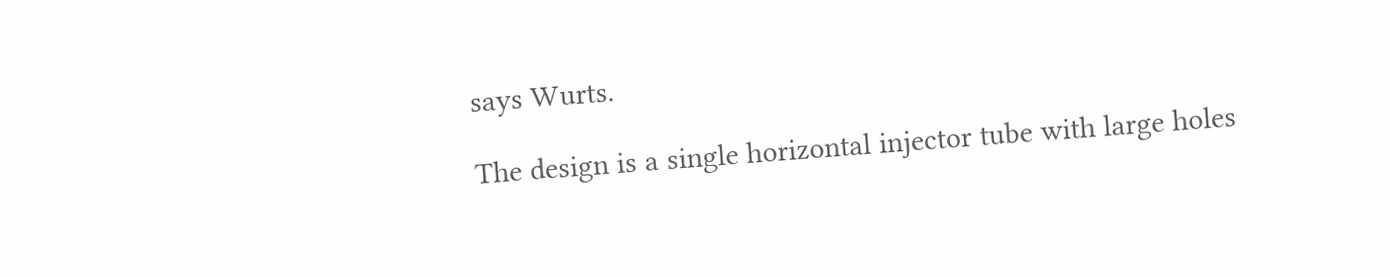says Wurts.

The design is a single horizontal injector tube with large holes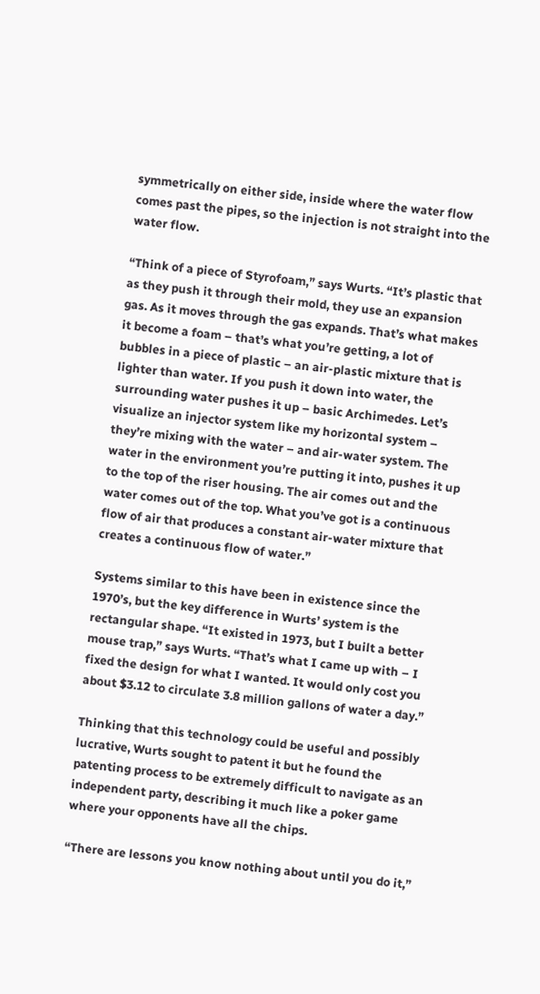symmetrically on either side, inside where the water flow comes past the pipes, so the injection is not straight into the water flow.

“Think of a piece of Styrofoam,” says Wurts. “It’s plastic that as they push it through their mold, they use an expansion gas. As it moves through the gas expands. That’s what makes it become a foam – that’s what you’re getting, a lot of bubbles in a piece of plastic – an air-plastic mixture that is lighter than water. If you push it down into water, the surrounding water pushes it up – basic Archimedes. Let’s visualize an injector system like my horizontal system – they’re mixing with the water – and air-water system. The water in the environment you’re putting it into, pushes it up to the top of the riser housing. The air comes out and the water comes out of the top. What you’ve got is a continuous flow of air that produces a constant air-water mixture that creates a continuous flow of water.”

Systems similar to this have been in existence since the 1970’s, but the key difference in Wurts’ system is the rectangular shape. “It existed in 1973, but I built a better mouse trap,” says Wurts. “That’s what I came up with – I fixed the design for what I wanted. It would only cost you about $3.12 to circulate 3.8 million gallons of water a day.”

Thinking that this technology could be useful and possibly lucrative, Wurts sought to patent it but he found the patenting process to be extremely difficult to navigate as an independent party, describing it much like a poker game where your opponents have all the chips.

“There are lessons you know nothing about until you do it,”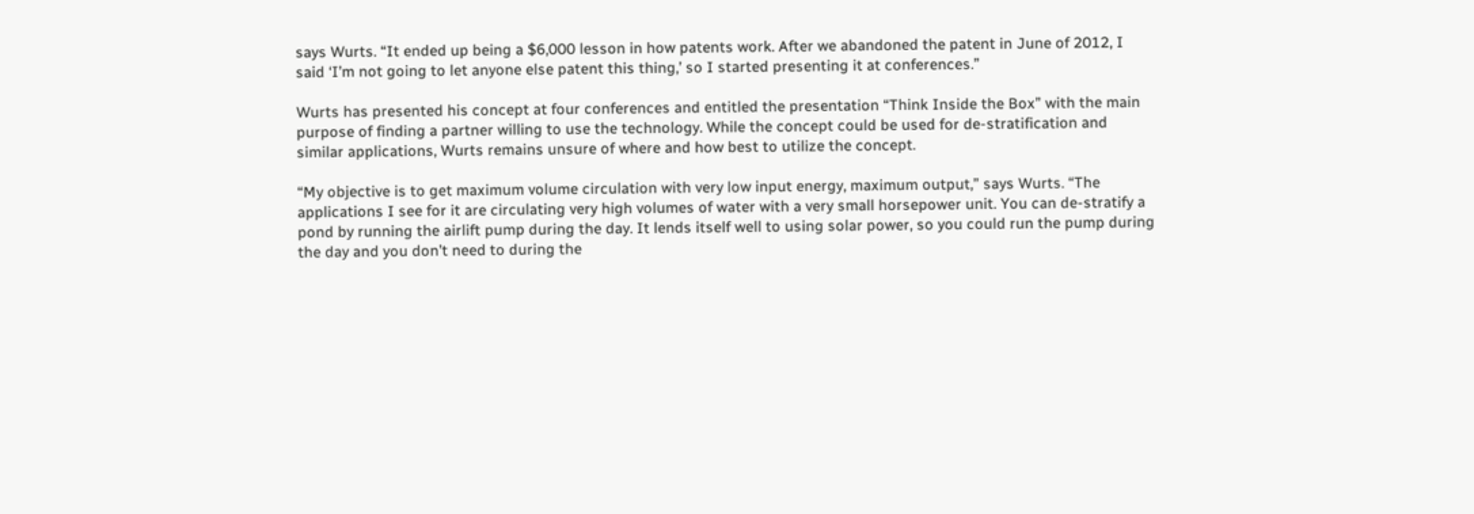says Wurts. “It ended up being a $6,000 lesson in how patents work. After we abandoned the patent in June of 2012, I said ‘I’m not going to let anyone else patent this thing,’ so I started presenting it at conferences.”

Wurts has presented his concept at four conferences and entitled the presentation “Think Inside the Box” with the main purpose of finding a partner willing to use the technology. While the concept could be used for de-stratification and similar applications, Wurts remains unsure of where and how best to utilize the concept.

“My objective is to get maximum volume circulation with very low input energy, maximum output,” says Wurts. “The applications I see for it are circulating very high volumes of water with a very small horsepower unit. You can de-stratify a pond by running the airlift pump during the day. It lends itself well to using solar power, so you could run the pump during the day and you don’t need to during the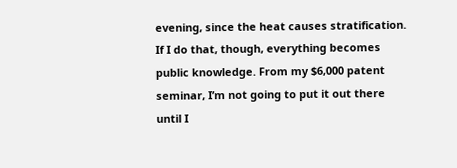evening, since the heat causes stratification. If I do that, though, everything becomes public knowledge. From my $6,000 patent seminar, I’m not going to put it out there until I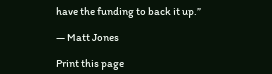have the funding to back it up.”

— Matt Jones

Print this page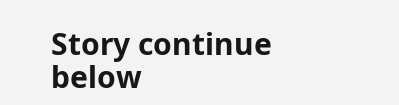Story continue below